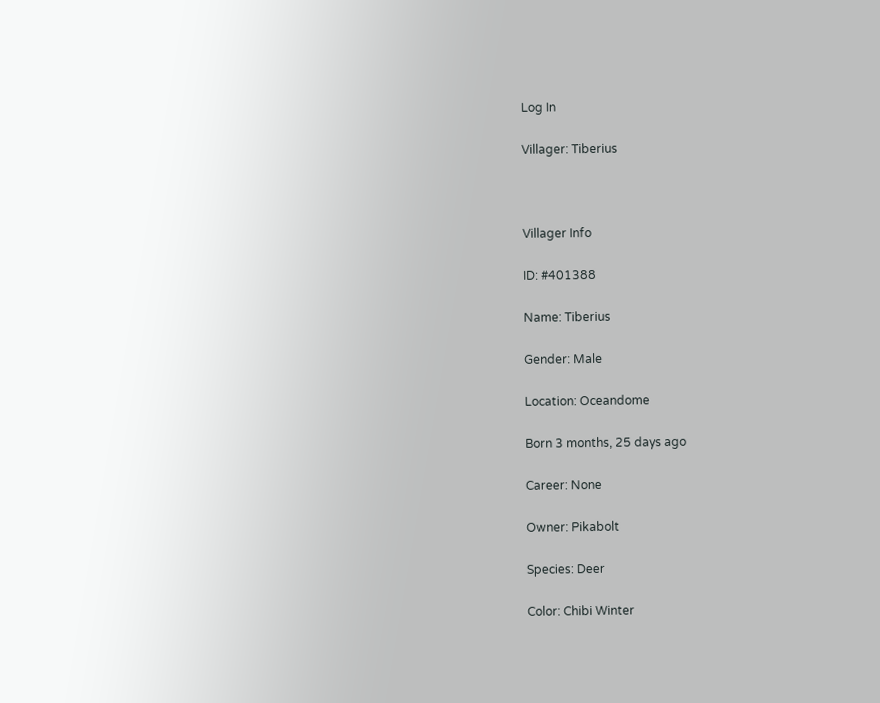Log In

Villager: Tiberius



Villager Info

ID: #401388

Name: Tiberius

Gender: Male

Location: Oceandome

Born 3 months, 25 days ago

Career: None

Owner: Pikabolt

Species: Deer

Color: Chibi Winter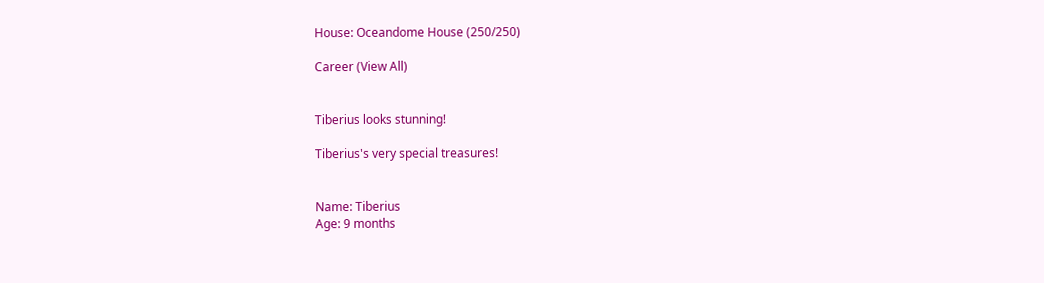House: Oceandome House (250/250)

Career (View All)


Tiberius looks stunning!

Tiberius's very special treasures!


Name: Tiberius
Age: 9 months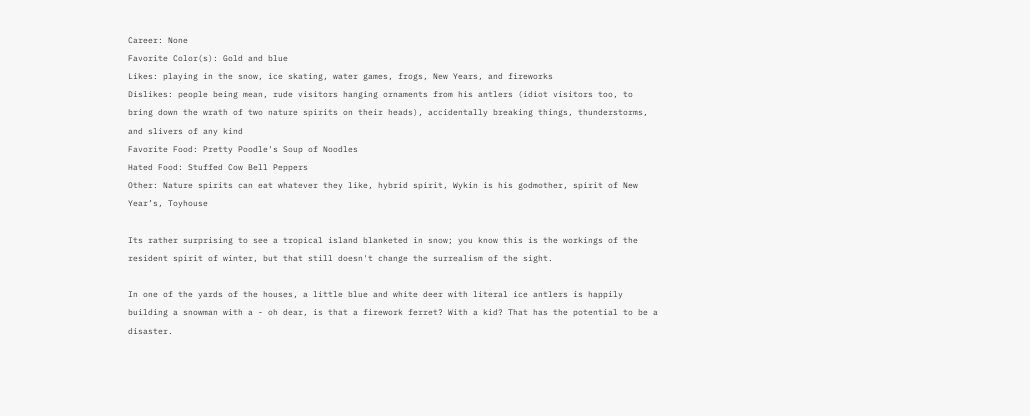Career: None
Favorite Color(s): Gold and blue
Likes: playing in the snow, ice skating, water games, frogs, New Years, and fireworks
Dislikes: people being mean, rude visitors hanging ornaments from his antlers (idiot visitors too, to bring down the wrath of two nature spirits on their heads), accidentally breaking things, thunderstorms, and slivers of any kind
Favorite Food: Pretty Poodle's Soup of Noodles
Hated Food: Stuffed Cow Bell Peppers
Other: Nature spirits can eat whatever they like, hybrid spirit, Wykin is his godmother, spirit of New Year’s, Toyhouse

Its rather surprising to see a tropical island blanketed in snow; you know this is the workings of the resident spirit of winter, but that still doesn't change the surrealism of the sight.

In one of the yards of the houses, a little blue and white deer with literal ice antlers is happily building a snowman with a - oh dear, is that a firework ferret? With a kid? That has the potential to be a disaster.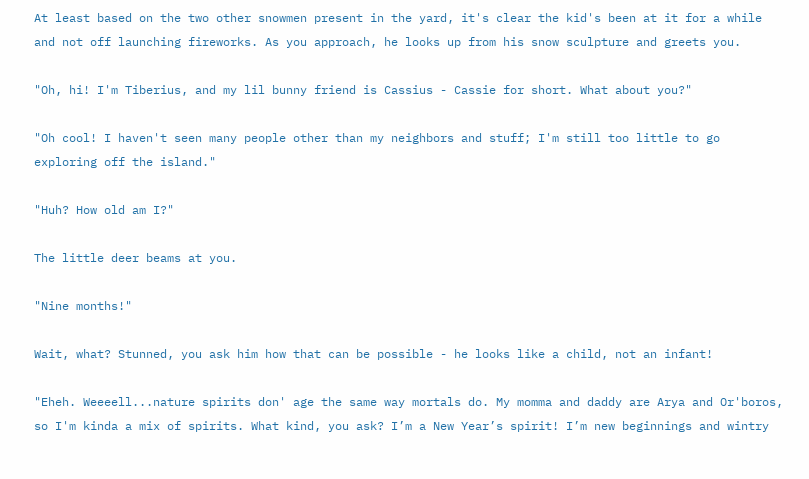At least based on the two other snowmen present in the yard, it's clear the kid's been at it for a while and not off launching fireworks. As you approach, he looks up from his snow sculpture and greets you.

"Oh, hi! I'm Tiberius, and my lil bunny friend is Cassius - Cassie for short. What about you?"

"Oh cool! I haven't seen many people other than my neighbors and stuff; I'm still too little to go exploring off the island."

"Huh? How old am I?"

The little deer beams at you.

"Nine months!"

Wait, what? Stunned, you ask him how that can be possible - he looks like a child, not an infant!

"Eheh. Weeeell...nature spirits don' age the same way mortals do. My momma and daddy are Arya and Or'boros, so I'm kinda a mix of spirits. What kind, you ask? I’m a New Year’s spirit! I’m new beginnings and wintry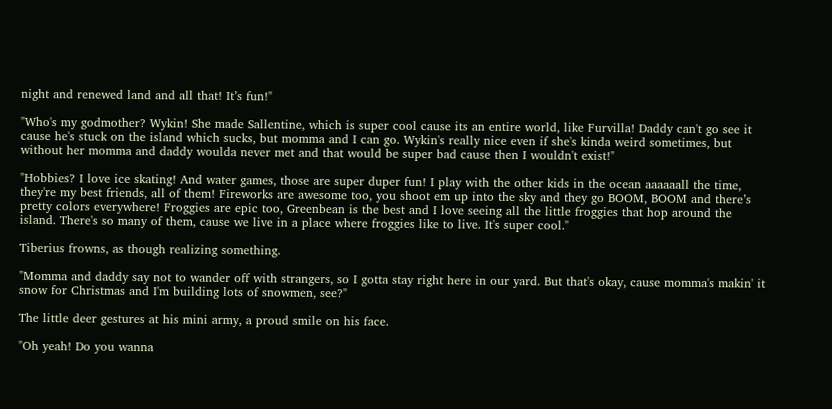night and renewed land and all that! It’s fun!"

"Who's my godmother? Wykin! She made Sallentine, which is super cool cause its an entire world, like Furvilla! Daddy can't go see it cause he's stuck on the island which sucks, but momma and I can go. Wykin's really nice even if she's kinda weird sometimes, but without her momma and daddy woulda never met and that would be super bad cause then I wouldn't exist!"

"Hobbies? I love ice skating! And water games, those are super duper fun! I play with the other kids in the ocean aaaaaall the time, they're my best friends, all of them! Fireworks are awesome too, you shoot em up into the sky and they go BOOM, BOOM and there’s pretty colors everywhere! Froggies are epic too, Greenbean is the best and I love seeing all the little froggies that hop around the island. There's so many of them, cause we live in a place where froggies like to live. It's super cool."

Tiberius frowns, as though realizing something.

"Momma and daddy say not to wander off with strangers, so I gotta stay right here in our yard. But that's okay, cause momma's makin' it snow for Christmas and I'm building lots of snowmen, see?"

The little deer gestures at his mini army, a proud smile on his face.

"Oh yeah! Do you wanna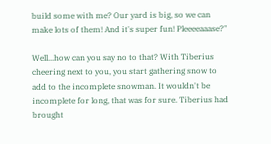build some with me? Our yard is big, so we can make lots of them! And it's super fun! Pleeeeaaase?"

Well...how can you say no to that? With Tiberius cheering next to you, you start gathering snow to add to the incomplete snowman. It wouldn't be incomplete for long, that was for sure. Tiberius had brought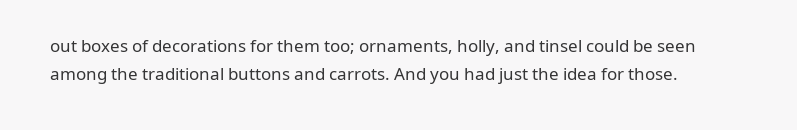out boxes of decorations for them too; ornaments, holly, and tinsel could be seen among the traditional buttons and carrots. And you had just the idea for those.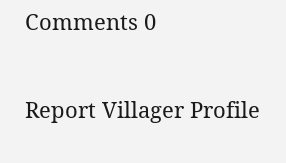Comments 0

Report Villager Profile